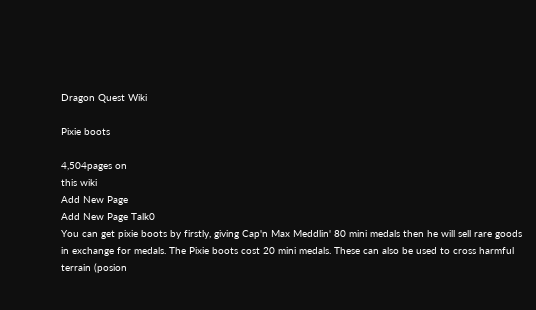Dragon Quest Wiki

Pixie boots

4,504pages on
this wiki
Add New Page
Add New Page Talk0
You can get pixie boots by firstly, giving Cap'n Max Meddlin' 80 mini medals then he will sell rare goods in exchange for medals. The Pixie boots cost 20 mini medals. These can also be used to cross harmful terrain (posion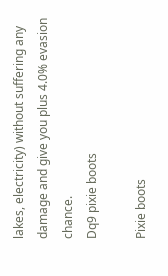lakes, electricity) without suffering any damage and give you plus 4.0% evasion chance.
Dq9 pixie boots

Pixie boots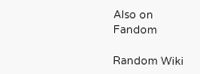Also on Fandom

Random Wiki